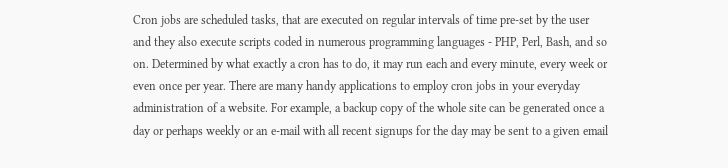Cron jobs are scheduled tasks, that are executed on regular intervals of time pre-set by the user and they also execute scripts coded in numerous programming languages - PHP, Perl, Bash, and so on. Determined by what exactly a cron has to do, it may run each and every minute, every week or even once per year. There are many handy applications to employ cron jobs in your everyday administration of a website. For example, a backup copy of the whole site can be generated once a day or perhaps weekly or an e-mail with all recent signups for the day may be sent to a given email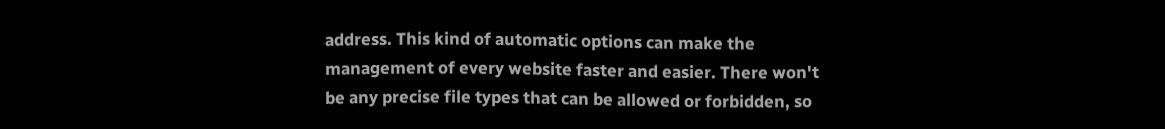address. This kind of automatic options can make the management of every website faster and easier. There won't be any precise file types that can be allowed or forbidden, so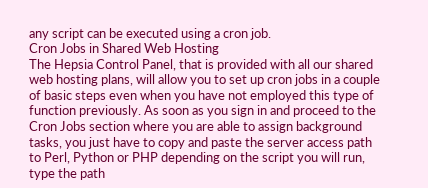any script can be executed using a cron job.
Cron Jobs in Shared Web Hosting
The Hepsia Control Panel, that is provided with all our shared web hosting plans, will allow you to set up cron jobs in a couple of basic steps even when you have not employed this type of function previously. As soon as you sign in and proceed to the Cron Jobs section where you are able to assign background tasks, you just have to copy and paste the server access path to Perl, Python or PHP depending on the script you will run, type the path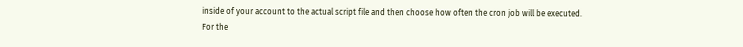inside of your account to the actual script file and then choose how often the cron job will be executed. For the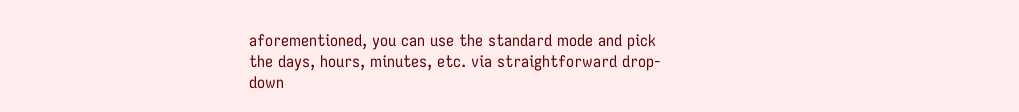aforementioned, you can use the standard mode and pick the days, hours, minutes, etc. via straightforward drop-down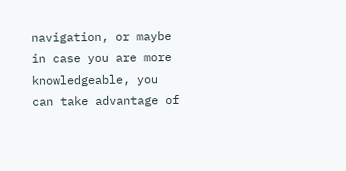navigation, or maybe in case you are more knowledgeable, you can take advantage of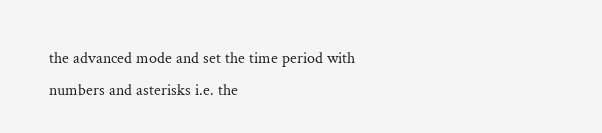the advanced mode and set the time period with numbers and asterisks i.e. the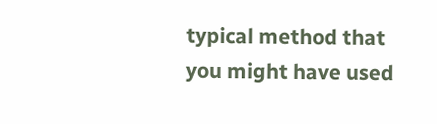typical method that you might have used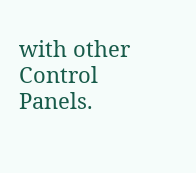with other Control Panels.